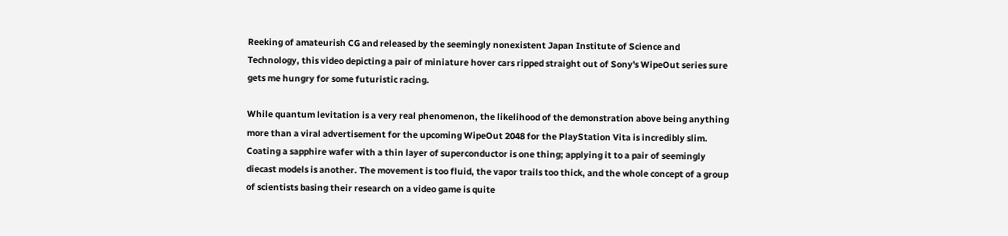Reeking of amateurish CG and released by the seemingly nonexistent Japan Institute of Science and Technology, this video depicting a pair of miniature hover cars ripped straight out of Sony's WipeOut series sure gets me hungry for some futuristic racing.

While quantum levitation is a very real phenomenon, the likelihood of the demonstration above being anything more than a viral advertisement for the upcoming WipeOut 2048 for the PlayStation Vita is incredibly slim. Coating a sapphire wafer with a thin layer of superconductor is one thing; applying it to a pair of seemingly diecast models is another. The movement is too fluid, the vapor trails too thick, and the whole concept of a group of scientists basing their research on a video game is quite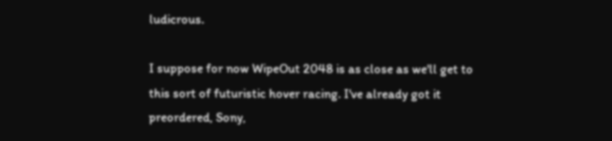ludicrous.

I suppose for now WipeOut 2048 is as close as we'll get to this sort of futuristic hover racing. I've already got it preordered, Sony,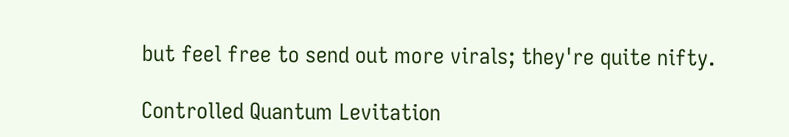but feel free to send out more virals; they're quite nifty.

Controlled Quantum Levitation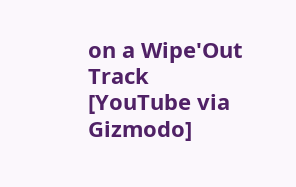on a Wipe'Out Track [YouTube via Gizmodo]